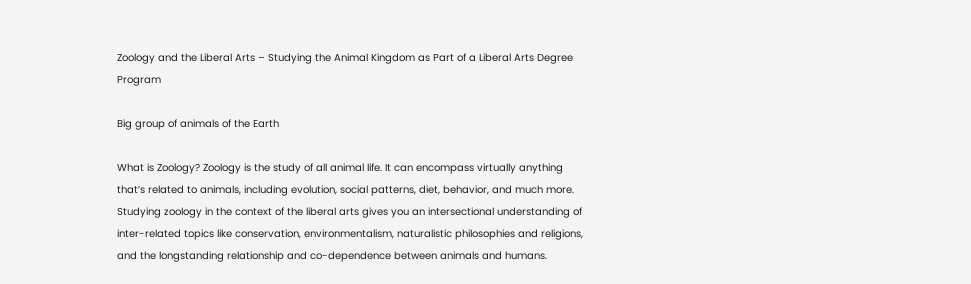Zoology and the Liberal Arts – Studying the Animal Kingdom as Part of a Liberal Arts Degree Program

Big group of animals of the Earth

What is Zoology? Zoology is the study of all animal life. It can encompass virtually anything that’s related to animals, including evolution, social patterns, diet, behavior, and much more. Studying zoology in the context of the liberal arts gives you an intersectional understanding of inter-related topics like conservation, environmentalism, naturalistic philosophies and religions, and the longstanding relationship and co-dependence between animals and humans.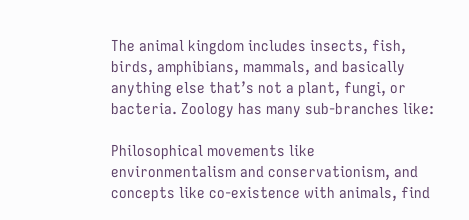The animal kingdom includes insects, fish, birds, amphibians, mammals, and basically anything else that’s not a plant, fungi, or bacteria. Zoology has many sub-branches like:

Philosophical movements like environmentalism and conservationism, and concepts like co-existence with animals, find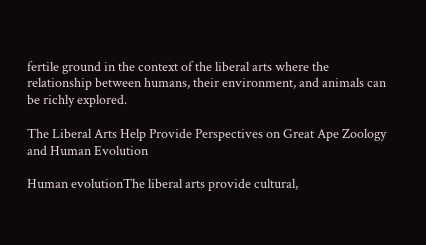fertile ground in the context of the liberal arts where the relationship between humans, their environment, and animals can be richly explored.

The Liberal Arts Help Provide Perspectives on Great Ape Zoology and Human Evolution

Human evolutionThe liberal arts provide cultural,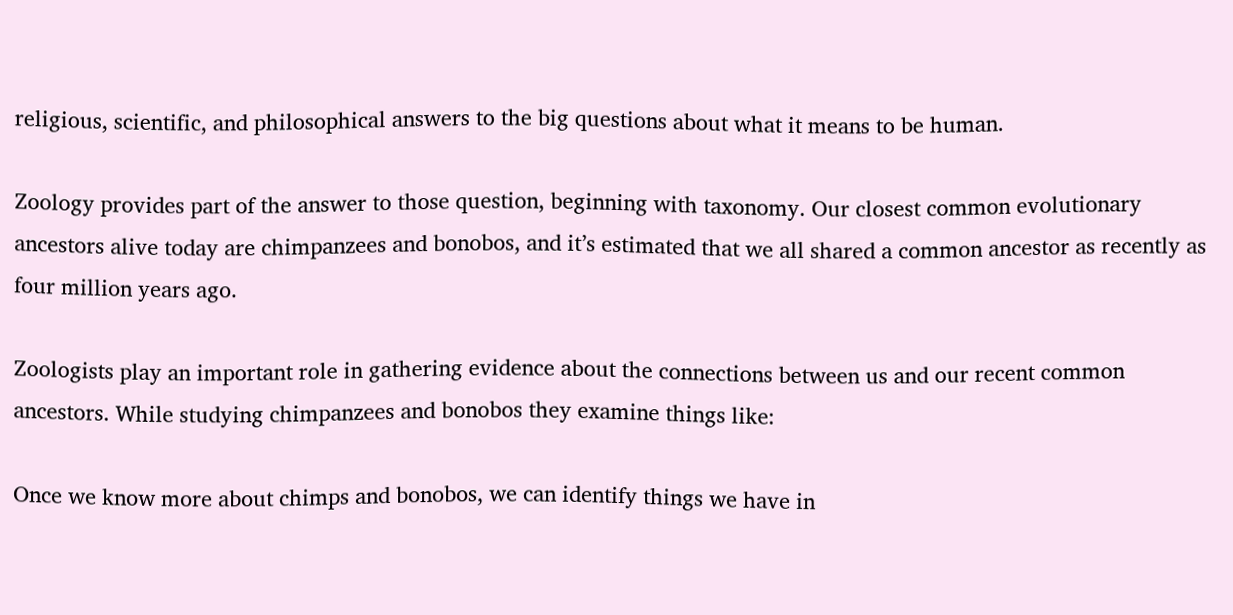religious, scientific, and philosophical answers to the big questions about what it means to be human.

Zoology provides part of the answer to those question, beginning with taxonomy. Our closest common evolutionary ancestors alive today are chimpanzees and bonobos, and it’s estimated that we all shared a common ancestor as recently as four million years ago.

Zoologists play an important role in gathering evidence about the connections between us and our recent common ancestors. While studying chimpanzees and bonobos they examine things like:

Once we know more about chimps and bonobos, we can identify things we have in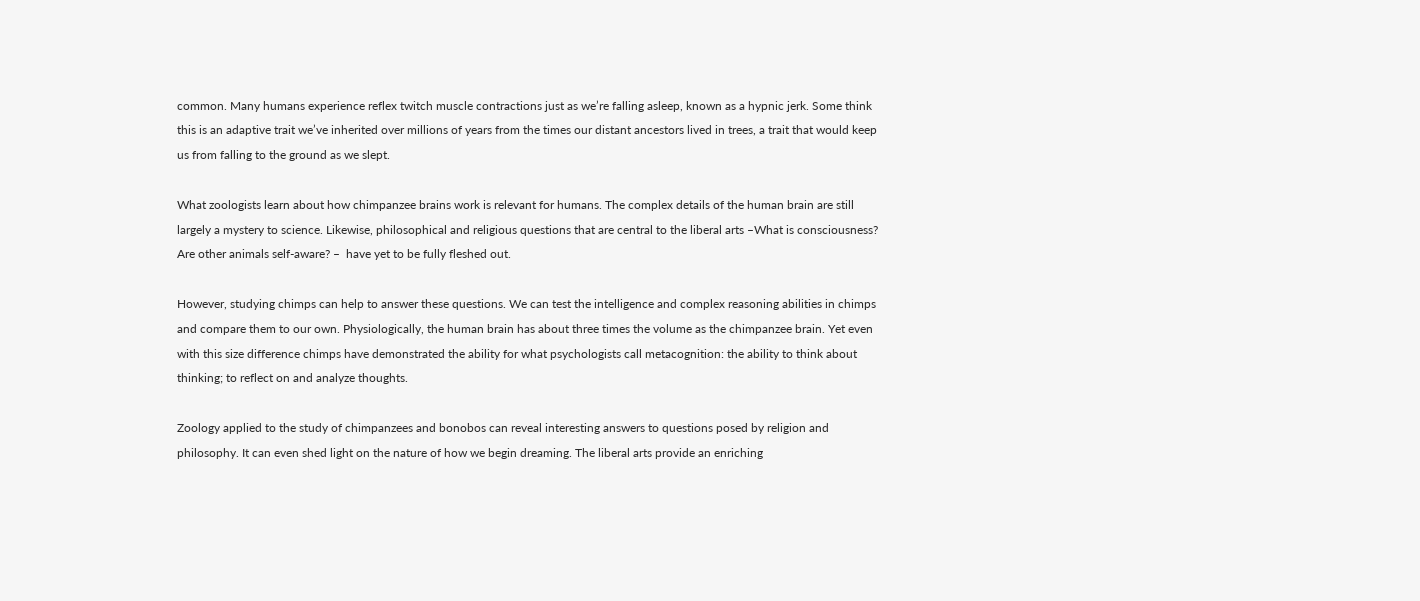common. Many humans experience reflex twitch muscle contractions just as we’re falling asleep, known as a hypnic jerk. Some think this is an adaptive trait we’ve inherited over millions of years from the times our distant ancestors lived in trees, a trait that would keep us from falling to the ground as we slept.

What zoologists learn about how chimpanzee brains work is relevant for humans. The complex details of the human brain are still largely a mystery to science. Likewise, philosophical and religious questions that are central to the liberal arts –What is consciousness? Are other animals self-aware? –  have yet to be fully fleshed out.

However, studying chimps can help to answer these questions. We can test the intelligence and complex reasoning abilities in chimps and compare them to our own. Physiologically, the human brain has about three times the volume as the chimpanzee brain. Yet even with this size difference chimps have demonstrated the ability for what psychologists call metacognition: the ability to think about thinking; to reflect on and analyze thoughts.

Zoology applied to the study of chimpanzees and bonobos can reveal interesting answers to questions posed by religion and philosophy. It can even shed light on the nature of how we begin dreaming. The liberal arts provide an enriching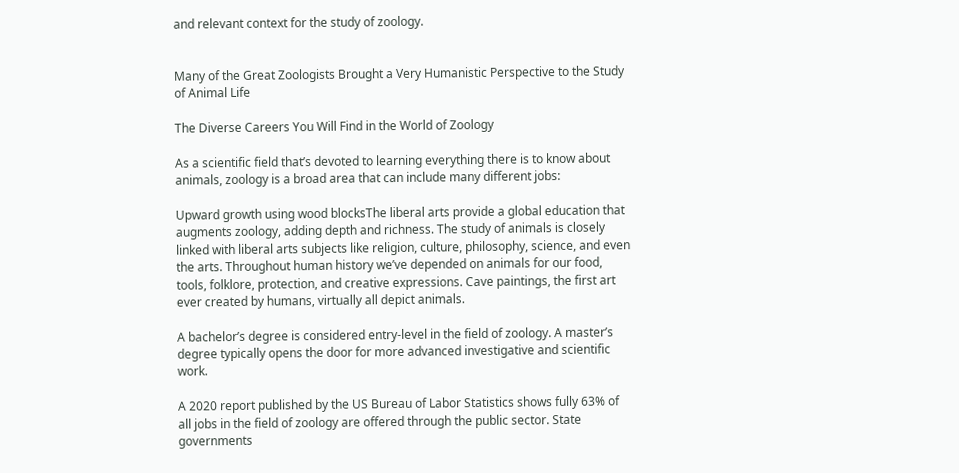and relevant context for the study of zoology.


Many of the Great Zoologists Brought a Very Humanistic Perspective to the Study of Animal Life

The Diverse Careers You Will Find in the World of Zoology

As a scientific field that’s devoted to learning everything there is to know about animals, zoology is a broad area that can include many different jobs:

Upward growth using wood blocksThe liberal arts provide a global education that augments zoology, adding depth and richness. The study of animals is closely linked with liberal arts subjects like religion, culture, philosophy, science, and even the arts. Throughout human history we’ve depended on animals for our food, tools, folklore, protection, and creative expressions. Cave paintings, the first art ever created by humans, virtually all depict animals.

A bachelor’s degree is considered entry-level in the field of zoology. A master’s degree typically opens the door for more advanced investigative and scientific work.

A 2020 report published by the US Bureau of Labor Statistics shows fully 63% of all jobs in the field of zoology are offered through the public sector. State governments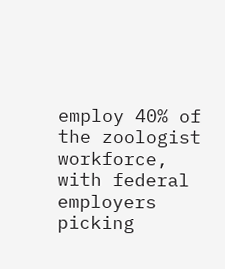employ 40% of the zoologist workforce, with federal employers picking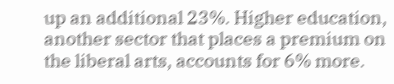up an additional 23%. Higher education, another sector that places a premium on the liberal arts, accounts for 6% more.